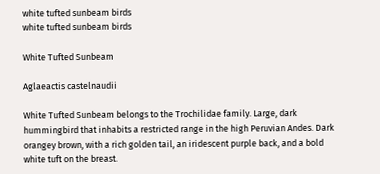white tufted sunbeam birds
white tufted sunbeam birds

White Tufted Sunbeam

Aglaeactis castelnaudii

White Tufted Sunbeam belongs to the Trochilidae family. Large, dark hummingbird that inhabits a restricted range in the high Peruvian Andes. Dark orangey brown, with a rich golden tail, an iridescent purple back, and a bold white tuft on the breast.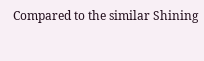Compared to the similar Shining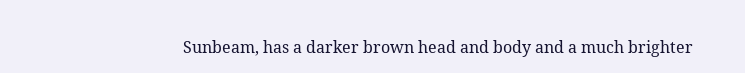Sunbeam, has a darker brown head and body and a much brighter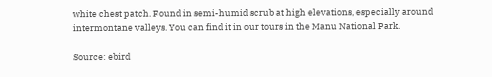white chest patch. Found in semi-humid scrub at high elevations, especially around intermontane valleys. You can find it in our tours in the Manu National Park.

Source: ebird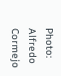Photo: Alfredo Cormejo